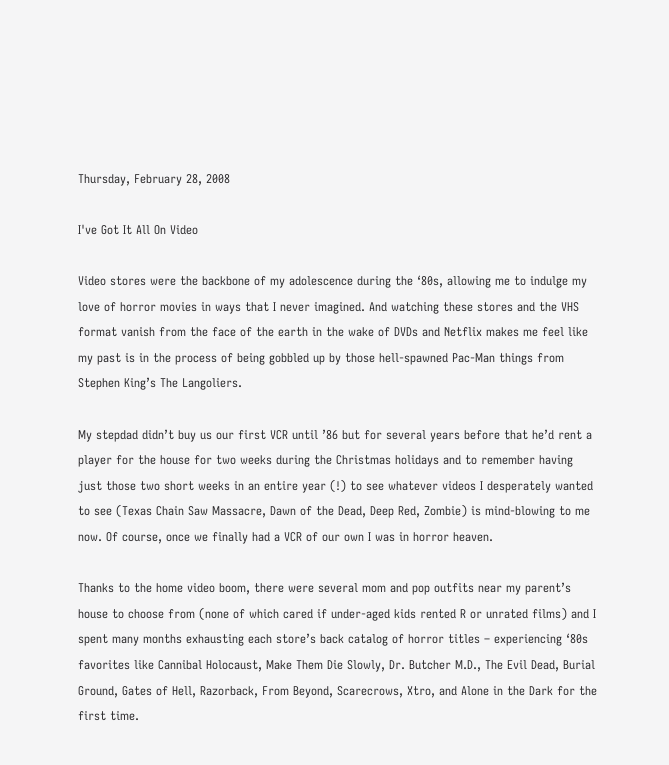Thursday, February 28, 2008

I've Got It All On Video

Video stores were the backbone of my adolescence during the ‘80s, allowing me to indulge my love of horror movies in ways that I never imagined. And watching these stores and the VHS format vanish from the face of the earth in the wake of DVDs and Netflix makes me feel like my past is in the process of being gobbled up by those hell-spawned Pac-Man things from Stephen King’s The Langoliers.

My stepdad didn’t buy us our first VCR until ’86 but for several years before that he’d rent a player for the house for two weeks during the Christmas holidays and to remember having just those two short weeks in an entire year (!) to see whatever videos I desperately wanted to see (Texas Chain Saw Massacre, Dawn of the Dead, Deep Red, Zombie) is mind-blowing to me now. Of course, once we finally had a VCR of our own I was in horror heaven.

Thanks to the home video boom, there were several mom and pop outfits near my parent’s house to choose from (none of which cared if under-aged kids rented R or unrated films) and I spent many months exhausting each store’s back catalog of horror titles – experiencing ‘80s favorites like Cannibal Holocaust, Make Them Die Slowly, Dr. Butcher M.D., The Evil Dead, Burial Ground, Gates of Hell, Razorback, From Beyond, Scarecrows, Xtro, and Alone in the Dark for the first time.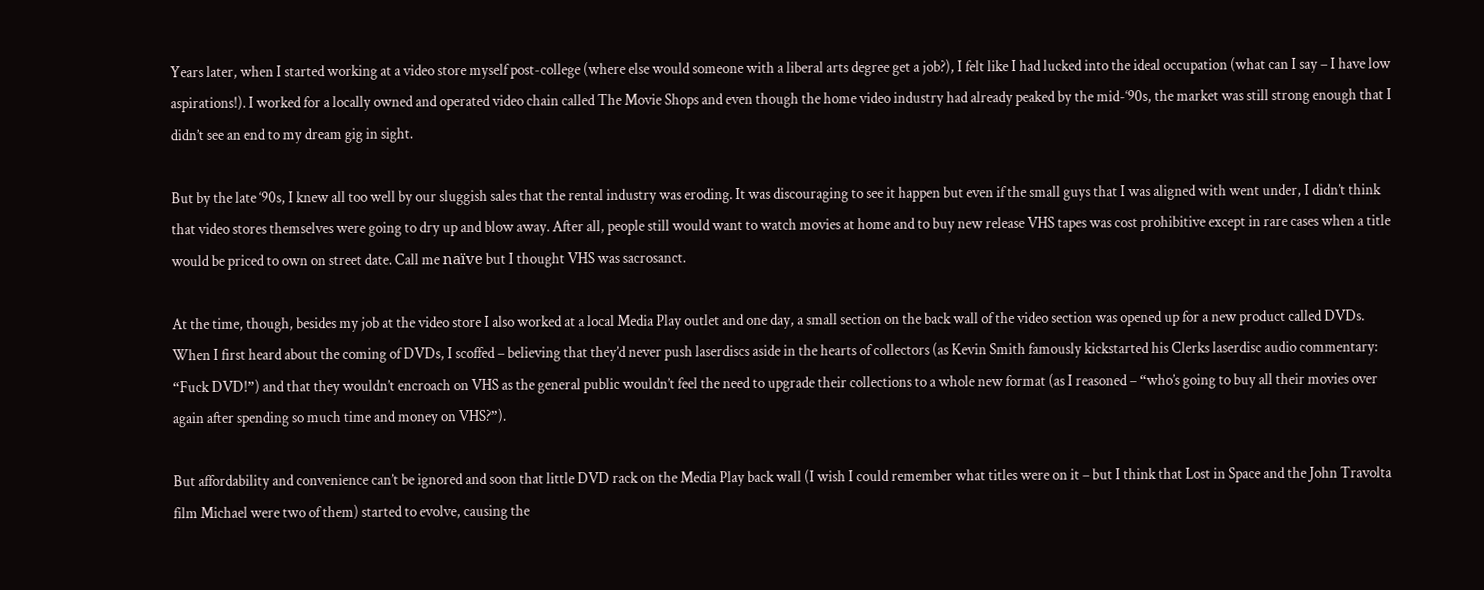Years later, when I started working at a video store myself post-college (where else would someone with a liberal arts degree get a job?), I felt like I had lucked into the ideal occupation (what can I say – I have low aspirations!). I worked for a locally owned and operated video chain called The Movie Shops and even though the home video industry had already peaked by the mid-‘90s, the market was still strong enough that I didn’t see an end to my dream gig in sight.

But by the late ‘90s, I knew all too well by our sluggish sales that the rental industry was eroding. It was discouraging to see it happen but even if the small guys that I was aligned with went under, I didn’t think that video stores themselves were going to dry up and blow away. After all, people still would want to watch movies at home and to buy new release VHS tapes was cost prohibitive except in rare cases when a title would be priced to own on street date. Call me naïve but I thought VHS was sacrosanct.

At the time, though, besides my job at the video store I also worked at a local Media Play outlet and one day, a small section on the back wall of the video section was opened up for a new product called DVDs. When I first heard about the coming of DVDs, I scoffed – believing that they’d never push laserdiscs aside in the hearts of collectors (as Kevin Smith famously kickstarted his Clerks laserdisc audio commentary: “Fuck DVD!”) and that they wouldn’t encroach on VHS as the general public wouldn’t feel the need to upgrade their collections to a whole new format (as I reasoned – “who’s going to buy all their movies over again after spending so much time and money on VHS?”).

But affordability and convenience can’t be ignored and soon that little DVD rack on the Media Play back wall (I wish I could remember what titles were on it – but I think that Lost in Space and the John Travolta film Michael were two of them) started to evolve, causing the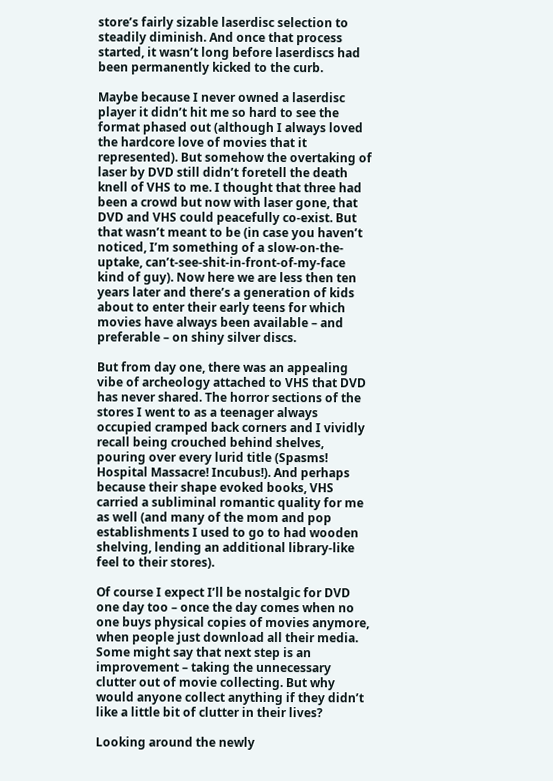store’s fairly sizable laserdisc selection to steadily diminish. And once that process started, it wasn’t long before laserdiscs had been permanently kicked to the curb.

Maybe because I never owned a laserdisc player it didn’t hit me so hard to see the format phased out (although I always loved the hardcore love of movies that it represented). But somehow the overtaking of laser by DVD still didn’t foretell the death knell of VHS to me. I thought that three had been a crowd but now with laser gone, that DVD and VHS could peacefully co-exist. But that wasn’t meant to be (in case you haven’t noticed, I’m something of a slow-on-the-uptake, can’t-see-shit-in-front-of-my-face kind of guy). Now here we are less then ten years later and there’s a generation of kids about to enter their early teens for which movies have always been available – and preferable – on shiny silver discs.

But from day one, there was an appealing vibe of archeology attached to VHS that DVD has never shared. The horror sections of the stores I went to as a teenager always occupied cramped back corners and I vividly recall being crouched behind shelves, pouring over every lurid title (Spasms! Hospital Massacre! Incubus!). And perhaps because their shape evoked books, VHS carried a subliminal romantic quality for me as well (and many of the mom and pop establishments I used to go to had wooden shelving, lending an additional library-like feel to their stores).

Of course I expect I’ll be nostalgic for DVD one day too – once the day comes when no one buys physical copies of movies anymore, when people just download all their media. Some might say that next step is an improvement – taking the unnecessary clutter out of movie collecting. But why would anyone collect anything if they didn’t like a little bit of clutter in their lives?

Looking around the newly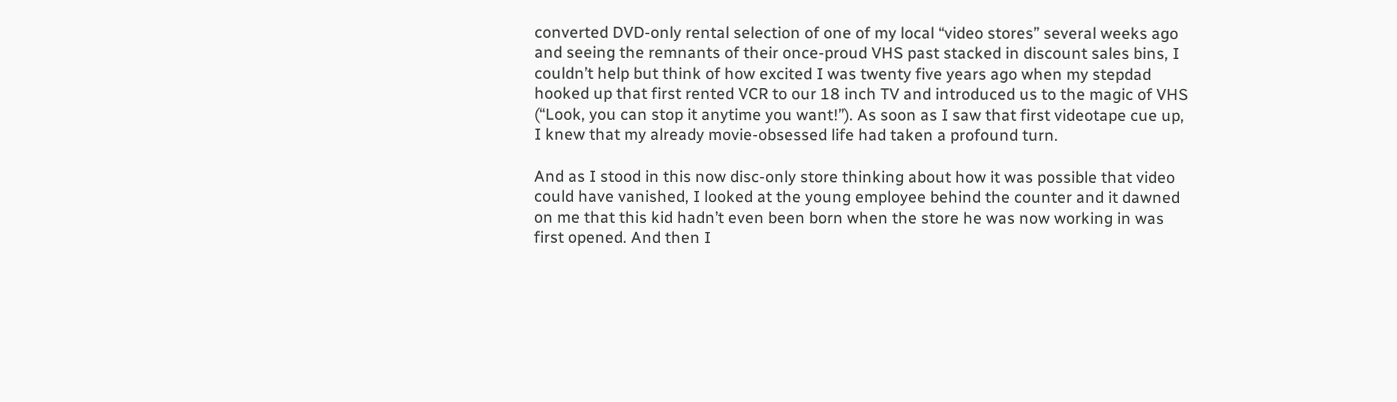converted DVD-only rental selection of one of my local “video stores” several weeks ago and seeing the remnants of their once-proud VHS past stacked in discount sales bins, I couldn’t help but think of how excited I was twenty five years ago when my stepdad hooked up that first rented VCR to our 18 inch TV and introduced us to the magic of VHS (“Look, you can stop it anytime you want!”). As soon as I saw that first videotape cue up, I knew that my already movie-obsessed life had taken a profound turn.

And as I stood in this now disc-only store thinking about how it was possible that video could have vanished, I looked at the young employee behind the counter and it dawned on me that this kid hadn’t even been born when the store he was now working in was first opened. And then I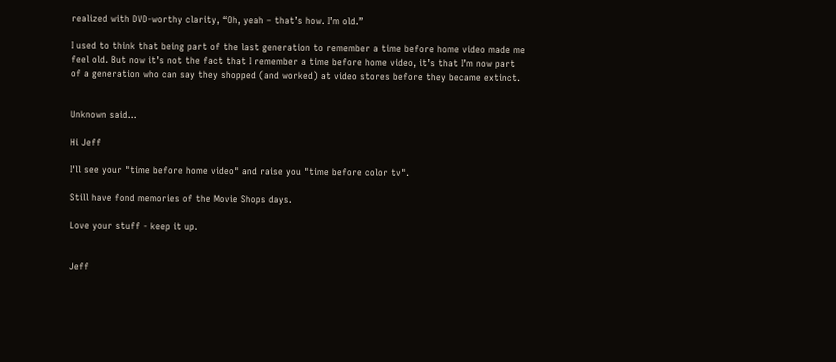realized with DVD-worthy clarity, “Oh, yeah – that’s how. I’m old.”

I used to think that being part of the last generation to remember a time before home video made me feel old. But now it’s not the fact that I remember a time before home video, it’s that I’m now part of a generation who can say they shopped (and worked) at video stores before they became extinct.


Unknown said...

Hi Jeff

I'll see your "time before home video" and raise you "time before color tv".

Still have fond memories of the Movie Shops days.

Love your stuff - keep it up.


Jeff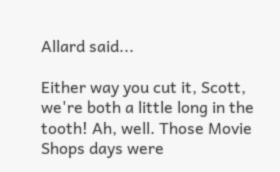Allard said...

Either way you cut it, Scott, we're both a little long in the tooth! Ah, well. Those Movie Shops days were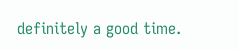definitely a good time.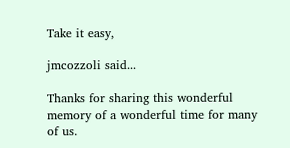Take it easy,

jmcozzoli said...

Thanks for sharing this wonderful memory of a wonderful time for many of us.